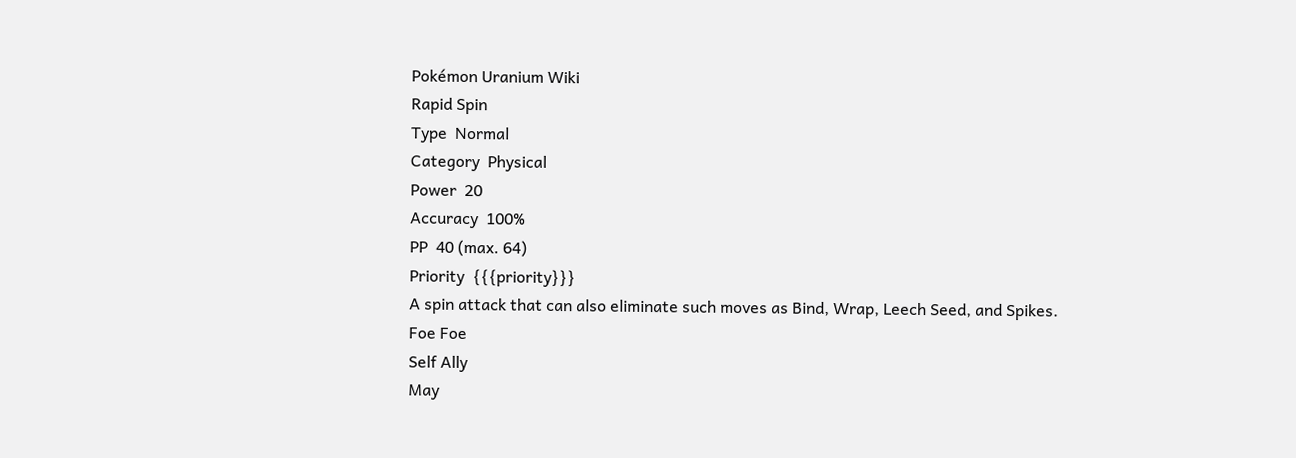Pokémon Uranium Wiki
Rapid Spin
Type  Normal
Category  Physical
Power  20
Accuracy  100%
PP  40 (max. 64)
Priority  {{{priority}}}
A spin attack that can also eliminate such moves as Bind, Wrap, Leech Seed, and Spikes.
Foe Foe
Self Ally
May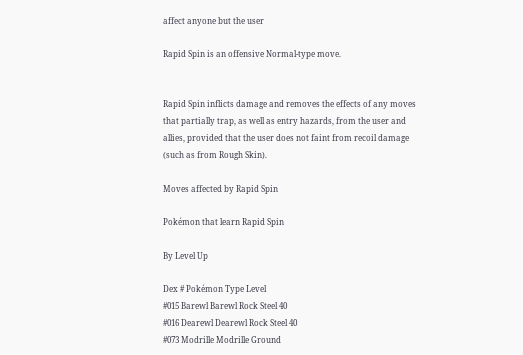affect anyone but the user

Rapid Spin is an offensive Normal-type move.


Rapid Spin inflicts damage and removes the effects of any moves that partially trap, as well as entry hazards, from the user and allies, provided that the user does not faint from recoil damage (such as from Rough Skin).

Moves affected by Rapid Spin

Pokémon that learn Rapid Spin

By Level Up

Dex # Pokémon Type Level
#015 Barewl Barewl Rock Steel 40
#016 Dearewl Dearewl Rock Steel 40
#073 Modrille Modrille Ground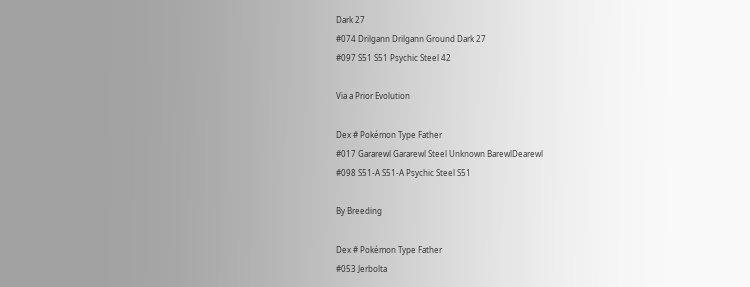Dark 27
#074 Drilgann Drilgann Ground Dark 27
#097 S51 S51 Psychic Steel 42

Via a Prior Evolution

Dex # Pokémon Type Father
#017 Gararewl Gararewl Steel Unknown BarewlDearewl
#098 S51-A S51-A Psychic Steel S51

By Breeding

Dex # Pokémon Type Father
#053 Jerbolta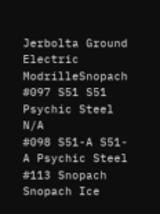Jerbolta Ground Electric ModrilleSnopach
#097 S51 S51 Psychic Steel N/A
#098 S51-A S51-A Psychic Steel
#113 Snopach Snopach Ice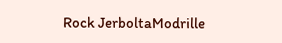Rock JerboltaModrille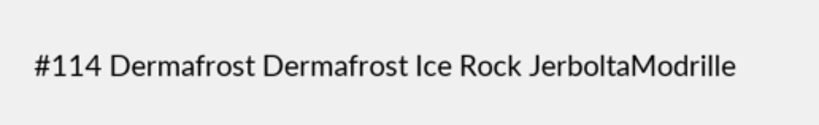#114 Dermafrost Dermafrost Ice Rock JerboltaModrille